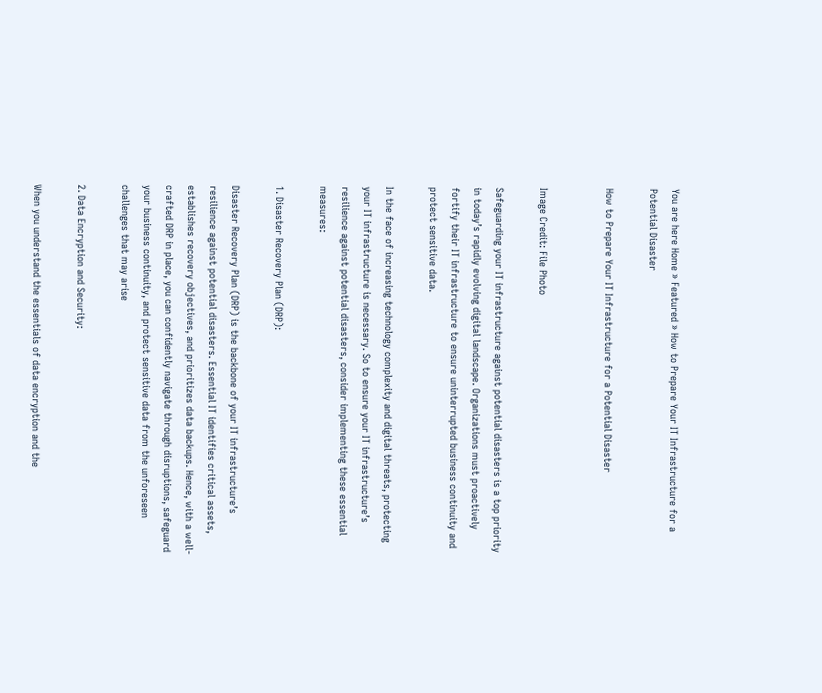You are here Home » Featured » How to Prepare Your IT Infrastructure for a Potential Disaster

How to Prepare Your IT Infrastructure for a Potential Disaster


Image Credit: File Photo

Safeguarding your IT infrastructure against potential disasters is a top priority in today’s rapidly evolving digital landscape. Organizations must proactively fortify their IT infrastructure to ensure uninterrupted business continuity and protect sensitive data.

In the face of increasing technology complexity and digital threats, protecting your IT infrastructure is necessary. So to ensure your IT infrastructure’s resilience against potential disasters, consider implementing these essential measures:

1. Disaster Recovery Plan (DRP):

Disaster Recovery Plan (DRP) is the backbone of your IT infrastructure’s resilience against potential disasters. Essential IT identifies critical assets, establishes recovery objectives, and prioritizes data backups. Hence, with a well-crafted DRP in place, you can confidently navigate through disruptions, safeguard your business continuity, and protect sensitive data from the unforeseen challenges that may arise

2. Data Encryption and Security:

When you understand the essentials of data encryption and the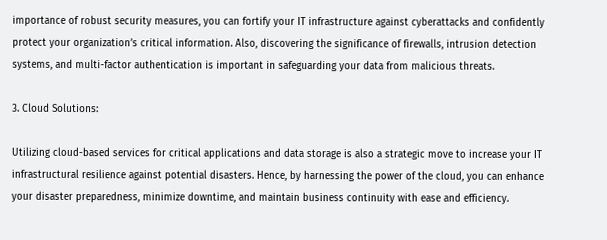importance of robust security measures, you can fortify your IT infrastructure against cyberattacks and confidently protect your organization’s critical information. Also, discovering the significance of firewalls, intrusion detection systems, and multi-factor authentication is important in safeguarding your data from malicious threats.

3. Cloud Solutions:

Utilizing cloud-based services for critical applications and data storage is also a strategic move to increase your IT infrastructural resilience against potential disasters. Hence, by harnessing the power of the cloud, you can enhance your disaster preparedness, minimize downtime, and maintain business continuity with ease and efficiency.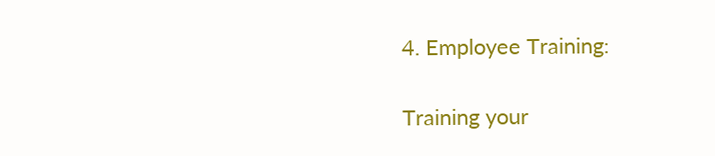4. Employee Training:

Training your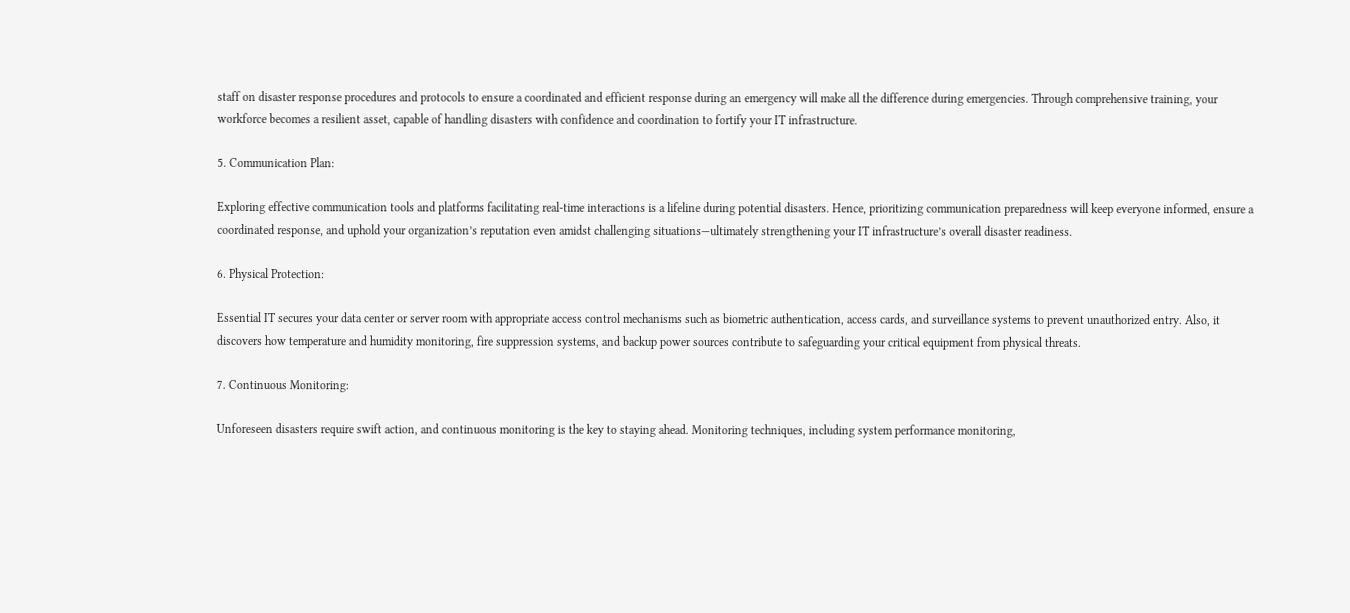staff on disaster response procedures and protocols to ensure a coordinated and efficient response during an emergency will make all the difference during emergencies. Through comprehensive training, your workforce becomes a resilient asset, capable of handling disasters with confidence and coordination to fortify your IT infrastructure.

5. Communication Plan:

Exploring effective communication tools and platforms facilitating real-time interactions is a lifeline during potential disasters. Hence, prioritizing communication preparedness will keep everyone informed, ensure a coordinated response, and uphold your organization’s reputation even amidst challenging situations—ultimately strengthening your IT infrastructure’s overall disaster readiness.

6. Physical Protection:

Essential IT secures your data center or server room with appropriate access control mechanisms such as biometric authentication, access cards, and surveillance systems to prevent unauthorized entry. Also, it discovers how temperature and humidity monitoring, fire suppression systems, and backup power sources contribute to safeguarding your critical equipment from physical threats.

7. Continuous Monitoring:

Unforeseen disasters require swift action, and continuous monitoring is the key to staying ahead. Monitoring techniques, including system performance monitoring,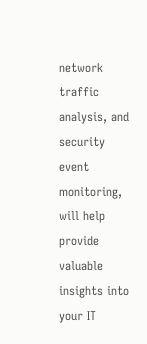network traffic analysis, and security event monitoring, will help provide valuable insights into your IT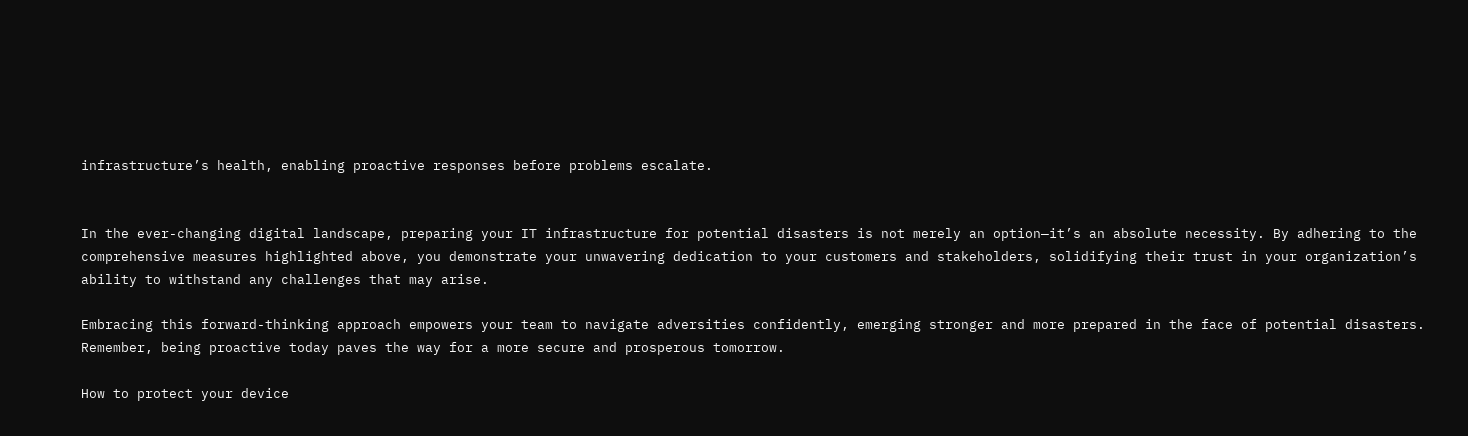infrastructure’s health, enabling proactive responses before problems escalate.


In the ever-changing digital landscape, preparing your IT infrastructure for potential disasters is not merely an option—it’s an absolute necessity. By adhering to the comprehensive measures highlighted above, you demonstrate your unwavering dedication to your customers and stakeholders, solidifying their trust in your organization’s ability to withstand any challenges that may arise.

Embracing this forward-thinking approach empowers your team to navigate adversities confidently, emerging stronger and more prepared in the face of potential disasters. Remember, being proactive today paves the way for a more secure and prosperous tomorrow.

How to protect your device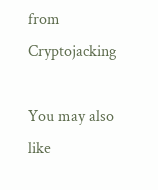from Cryptojacking

You may also like